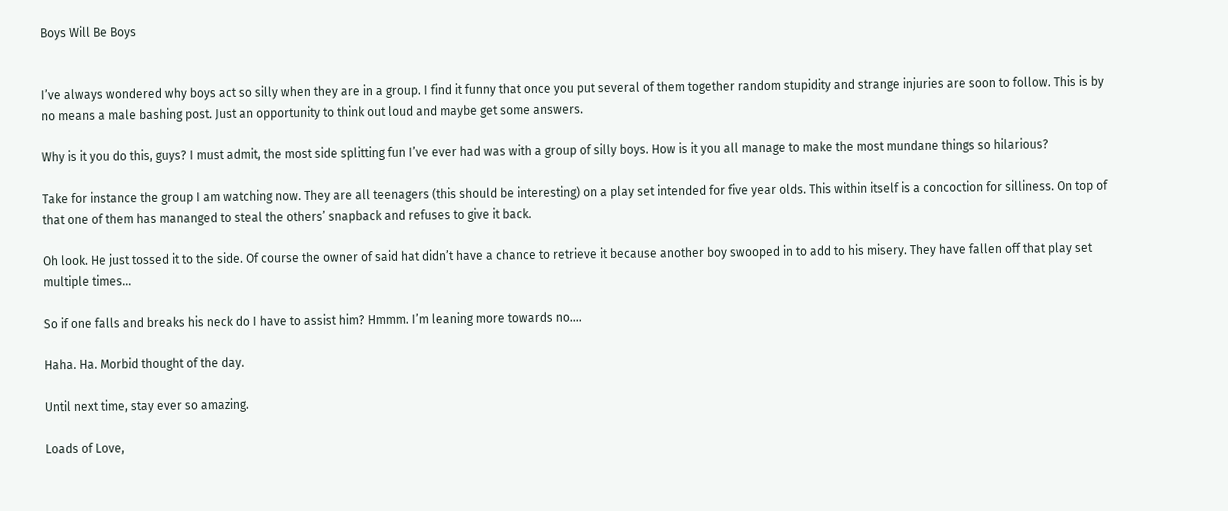Boys Will Be Boys


I’ve always wondered why boys act so silly when they are in a group. I find it funny that once you put several of them together random stupidity and strange injuries are soon to follow. This is by no means a male bashing post. Just an opportunity to think out loud and maybe get some answers.

Why is it you do this, guys? I must admit, the most side splitting fun I’ve ever had was with a group of silly boys. How is it you all manage to make the most mundane things so hilarious?

Take for instance the group I am watching now. They are all teenagers (this should be interesting) on a play set intended for five year olds. This within itself is a concoction for silliness. On top of that one of them has mananged to steal the others’ snapback and refuses to give it back.

Oh look. He just tossed it to the side. Of course the owner of said hat didn’t have a chance to retrieve it because another boy swooped in to add to his misery. They have fallen off that play set multiple times…

So if one falls and breaks his neck do I have to assist him? Hmmm. I’m leaning more towards no….

Haha. Ha. Morbid thought of the day.

Until next time, stay ever so amazing.

Loads of Love,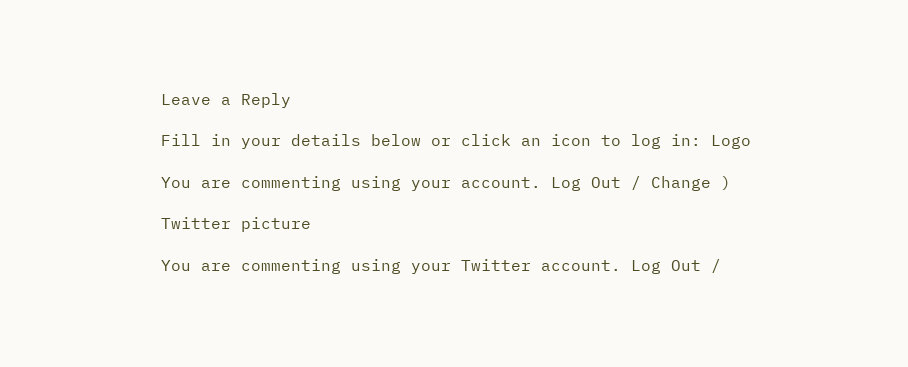Leave a Reply

Fill in your details below or click an icon to log in: Logo

You are commenting using your account. Log Out / Change )

Twitter picture

You are commenting using your Twitter account. Log Out /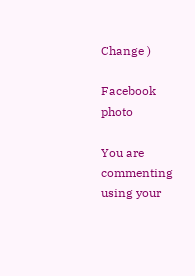Change )

Facebook photo

You are commenting using your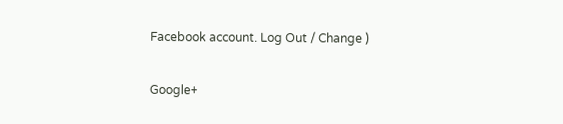Facebook account. Log Out / Change )

Google+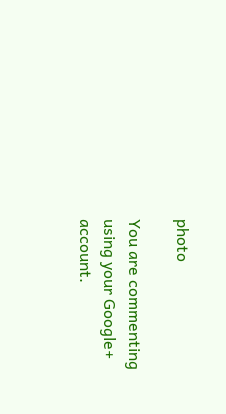photo

You are commenting using your Google+ account.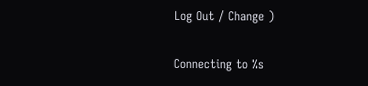Log Out / Change )

Connecting to %s